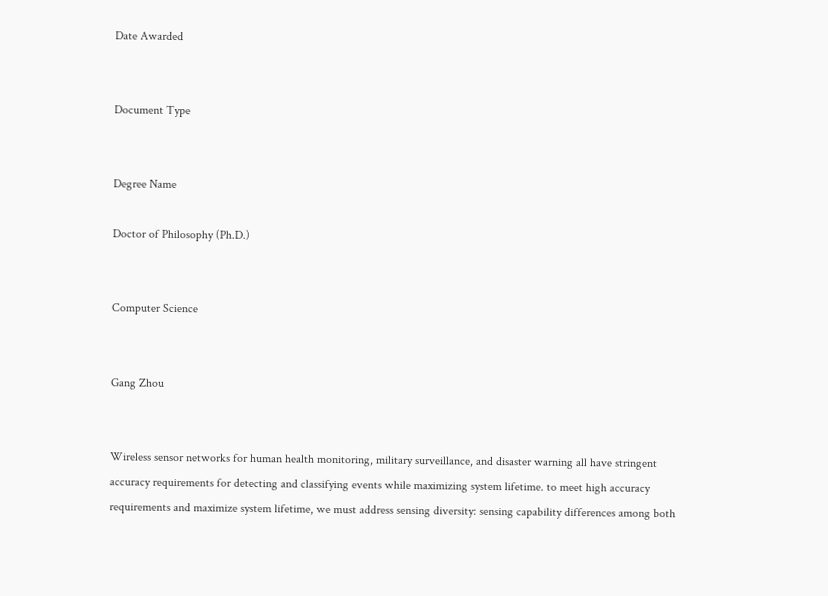Date Awarded


Document Type


Degree Name

Doctor of Philosophy (Ph.D.)


Computer Science


Gang Zhou


Wireless sensor networks for human health monitoring, military surveillance, and disaster warning all have stringent accuracy requirements for detecting and classifying events while maximizing system lifetime. to meet high accuracy requirements and maximize system lifetime, we must address sensing diversity: sensing capability differences among both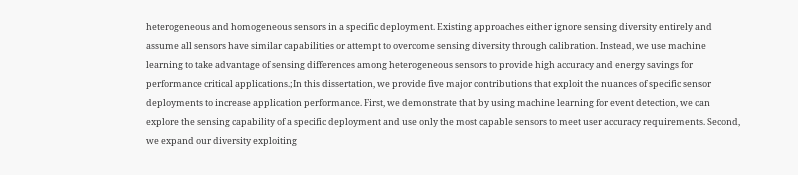heterogeneous and homogeneous sensors in a specific deployment. Existing approaches either ignore sensing diversity entirely and assume all sensors have similar capabilities or attempt to overcome sensing diversity through calibration. Instead, we use machine learning to take advantage of sensing differences among heterogeneous sensors to provide high accuracy and energy savings for performance critical applications.;In this dissertation, we provide five major contributions that exploit the nuances of specific sensor deployments to increase application performance. First, we demonstrate that by using machine learning for event detection, we can explore the sensing capability of a specific deployment and use only the most capable sensors to meet user accuracy requirements. Second, we expand our diversity exploiting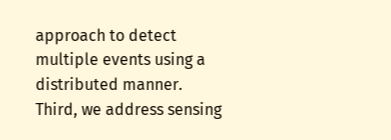approach to detect multiple events using a distributed manner. Third, we address sensing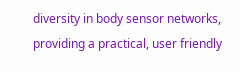diversity in body sensor networks, providing a practical, user friendly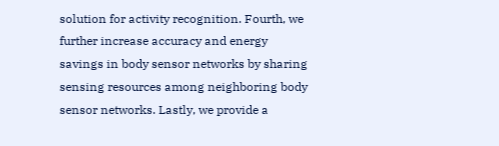solution for activity recognition. Fourth, we further increase accuracy and energy savings in body sensor networks by sharing sensing resources among neighboring body sensor networks. Lastly, we provide a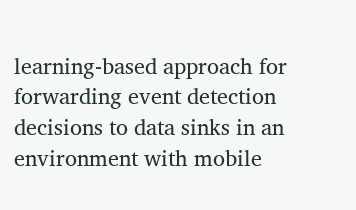learning-based approach for forwarding event detection decisions to data sinks in an environment with mobile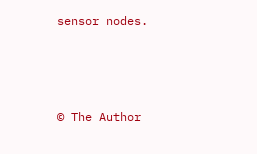sensor nodes.



© The Author